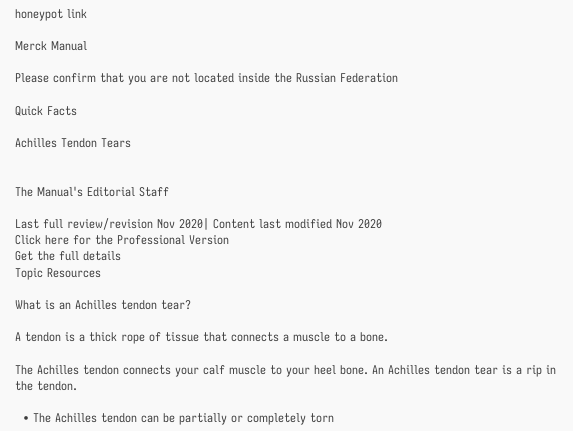honeypot link

Merck Manual

Please confirm that you are not located inside the Russian Federation

Quick Facts

Achilles Tendon Tears


The Manual's Editorial Staff

Last full review/revision Nov 2020| Content last modified Nov 2020
Click here for the Professional Version
Get the full details
Topic Resources

What is an Achilles tendon tear?

A tendon is a thick rope of tissue that connects a muscle to a bone.

The Achilles tendon connects your calf muscle to your heel bone. An Achilles tendon tear is a rip in the tendon.

  • The Achilles tendon can be partially or completely torn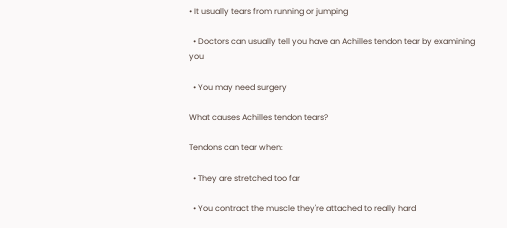• It usually tears from running or jumping

  • Doctors can usually tell you have an Achilles tendon tear by examining you

  • You may need surgery

What causes Achilles tendon tears?

Tendons can tear when:

  • They are stretched too far

  • You contract the muscle they're attached to really hard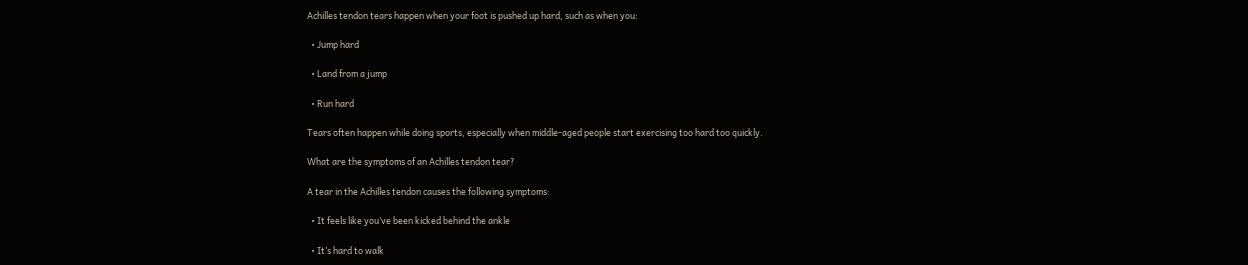Achilles tendon tears happen when your foot is pushed up hard, such as when you:

  • Jump hard

  • Land from a jump

  • Run hard

Tears often happen while doing sports, especially when middle-aged people start exercising too hard too quickly.

What are the symptoms of an Achilles tendon tear?

A tear in the Achilles tendon causes the following symptoms:

  • It feels like you’ve been kicked behind the ankle

  • It’s hard to walk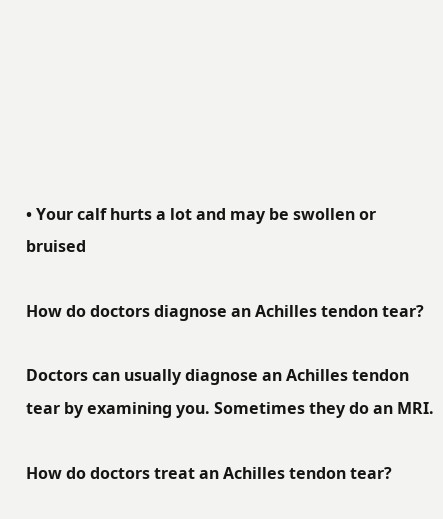• Your calf hurts a lot and may be swollen or bruised

How do doctors diagnose an Achilles tendon tear?

Doctors can usually diagnose an Achilles tendon tear by examining you. Sometimes they do an MRI.

How do doctors treat an Achilles tendon tear?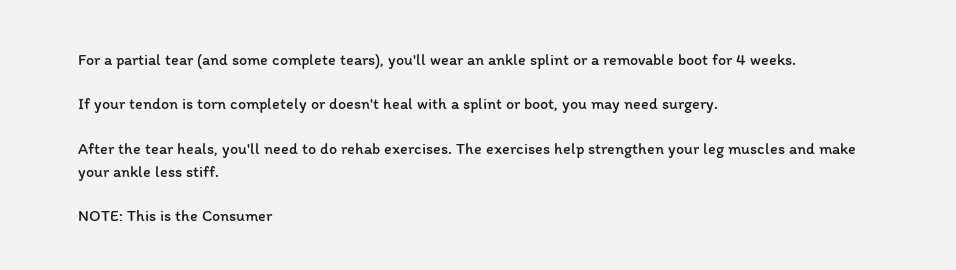For a partial tear (and some complete tears), you'll wear an ankle splint or a removable boot for 4 weeks.

If your tendon is torn completely or doesn't heal with a splint or boot, you may need surgery.

After the tear heals, you'll need to do rehab exercises. The exercises help strengthen your leg muscles and make your ankle less stiff.

NOTE: This is the Consumer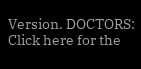Version. DOCTORS: Click here for the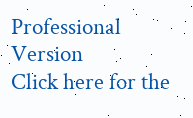Professional Version
Click here for the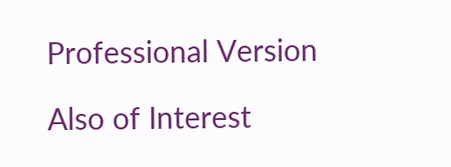Professional Version

Also of Interest